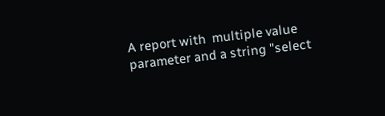A report with  multiple value parameter and a string "select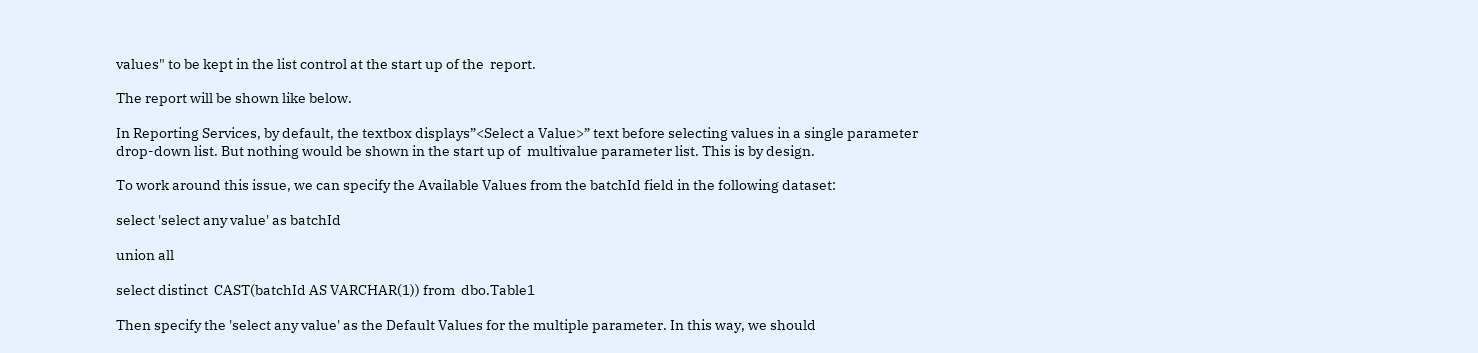values" to be kept in the list control at the start up of the  report.

The report will be shown like below.

In Reporting Services, by default, the textbox displays”<Select a Value>” text before selecting values in a single parameter drop-down list. But nothing would be shown in the start up of  multivalue parameter list. This is by design.

To work around this issue, we can specify the Available Values from the batchId field in the following dataset:

select 'select any value' as batchId

union all

select distinct  CAST(batchId AS VARCHAR(1)) from  dbo.Table1

Then specify the 'select any value' as the Default Values for the multiple parameter. In this way, we should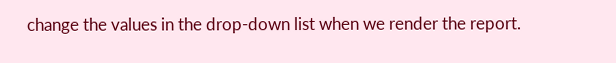change the values in the drop-down list when we render the report.